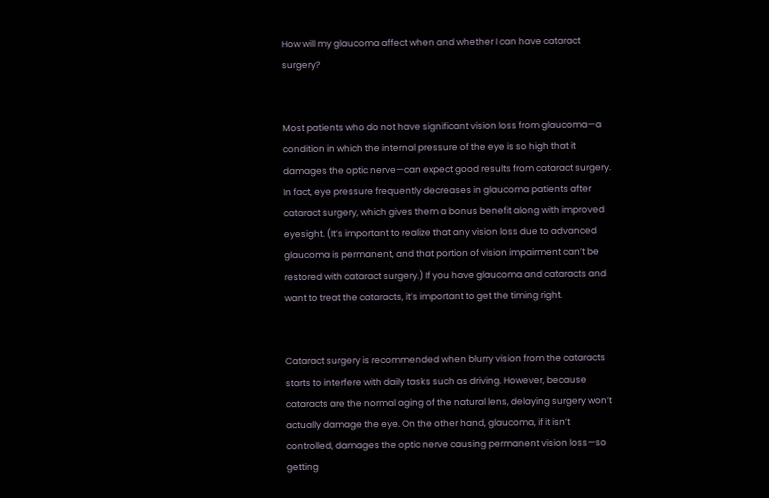How will my glaucoma affect when and whether I can have cataract surgery?


Most patients who do not have significant vision loss from glaucoma—a condition in which the internal pressure of the eye is so high that it damages the optic nerve—can expect good results from cataract surgery. In fact, eye pressure frequently decreases in glaucoma patients after cataract surgery, which gives them a bonus benefit along with improved eyesight. (It’s important to realize that any vision loss due to advanced glaucoma is permanent, and that portion of vision impairment can’t be restored with cataract surgery.) If you have glaucoma and cataracts and want to treat the cataracts, it’s important to get the timing right.


Cataract surgery is recommended when blurry vision from the cataracts starts to interfere with daily tasks such as driving. However, because cataracts are the normal aging of the natural lens, delaying surgery won’t actually damage the eye. On the other hand, glaucoma, if it isn’t controlled, damages the optic nerve causing permanent vision loss—so getting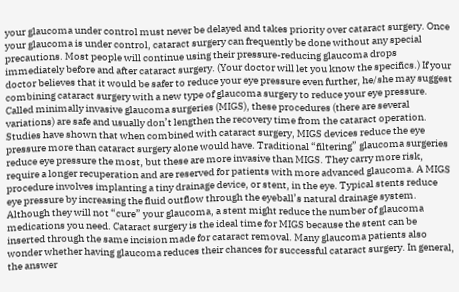your glaucoma under control must never be delayed and takes priority over cataract surgery. Once your glaucoma is under control, cataract surgery can frequently be done without any special precautions. Most people will continue using their pressure-reducing glaucoma drops immediately before and after cataract surgery. (Your doctor will let you know the specifics.) If your doctor believes that it would be safer to reduce your eye pressure even further, he/she may suggest combining cataract surgery with a new type of glaucoma surgery to reduce your eye pressure. Called minimally invasive glaucoma surgeries (MIGS), these procedures (there are several variations) are safe and usually don’t lengthen the recovery time from the cataract operation. Studies have shown that when combined with cataract surgery, MIGS devices reduce the eye pressure more than cataract surgery alone would have. Traditional “filtering” glaucoma surgeries reduce eye pressure the most, but these are more invasive than MIGS. They carry more risk, require a longer recuperation and are reserved for patients with more advanced glaucoma. A MIGS procedure involves implanting a tiny drainage device, or stent, in the eye. Typical stents reduce eye pressure by increasing the fluid outflow through the eyeball’s natural drainage system. Although they will not “cure” your glaucoma, a stent might reduce the number of glaucoma medications you need. Cataract surgery is the ideal time for MIGS because the stent can be inserted through the same incision made for cataract removal. Many glaucoma patients also wonder whether having glaucoma reduces their chances for successful cataract surgery. In general, the answer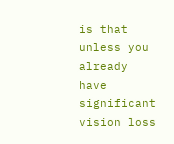is that unless you already have significant vision loss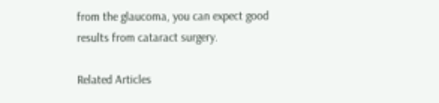from the glaucoma, you can expect good results from cataract surgery.

Related Articles